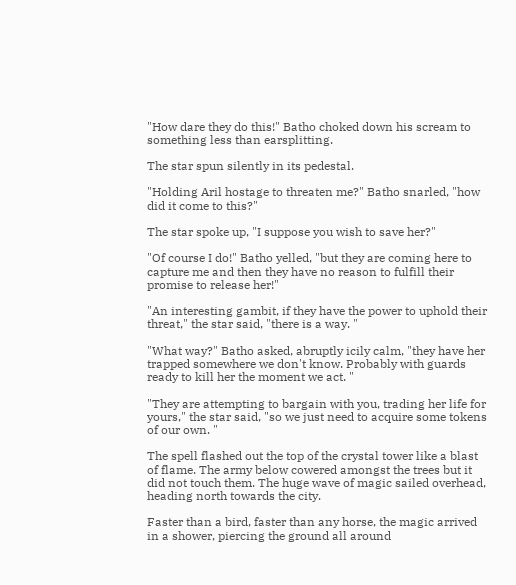"How dare they do this!" Batho choked down his scream to something less than earsplitting.

The star spun silently in its pedestal.

"Holding Aril hostage to threaten me?" Batho snarled, "how did it come to this?"

The star spoke up, "I suppose you wish to save her?"

"Of course I do!" Batho yelled, "but they are coming here to capture me and then they have no reason to fulfill their promise to release her!"

"An interesting gambit, if they have the power to uphold their threat," the star said, "there is a way. "

"What way?" Batho asked, abruptly icily calm, "they have her trapped somewhere we don't know. Probably with guards ready to kill her the moment we act. "

"They are attempting to bargain with you, trading her life for yours," the star said, "so we just need to acquire some tokens of our own. "

The spell flashed out the top of the crystal tower like a blast of flame. The army below cowered amongst the trees but it did not touch them. The huge wave of magic sailed overhead, heading north towards the city.

Faster than a bird, faster than any horse, the magic arrived in a shower, piercing the ground all around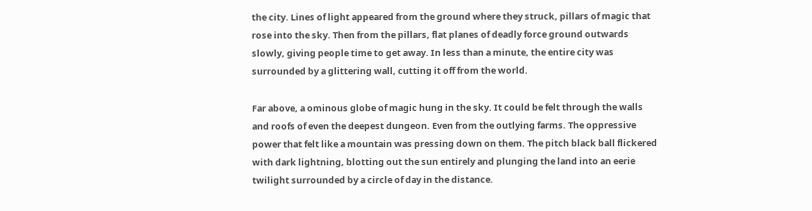the city. Lines of light appeared from the ground where they struck, pillars of magic that rose into the sky. Then from the pillars, flat planes of deadly force ground outwards slowly, giving people time to get away. In less than a minute, the entire city was surrounded by a glittering wall, cutting it off from the world.

Far above, a ominous globe of magic hung in the sky. It could be felt through the walls and roofs of even the deepest dungeon. Even from the outlying farms. The oppressive power that felt like a mountain was pressing down on them. The pitch black ball flickered with dark lightning, blotting out the sun entirely and plunging the land into an eerie twilight surrounded by a circle of day in the distance.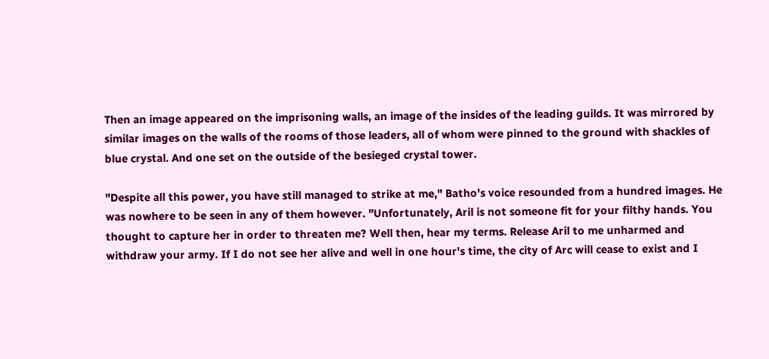Then an image appeared on the imprisoning walls, an image of the insides of the leading guilds. It was mirrored by similar images on the walls of the rooms of those leaders, all of whom were pinned to the ground with shackles of blue crystal. And one set on the outside of the besieged crystal tower.

"Despite all this power, you have still managed to strike at me," Batho's voice resounded from a hundred images. He was nowhere to be seen in any of them however. "Unfortunately, Aril is not someone fit for your filthy hands. You thought to capture her in order to threaten me? Well then, hear my terms. Release Aril to me unharmed and withdraw your army. If I do not see her alive and well in one hour's time, the city of Arc will cease to exist and I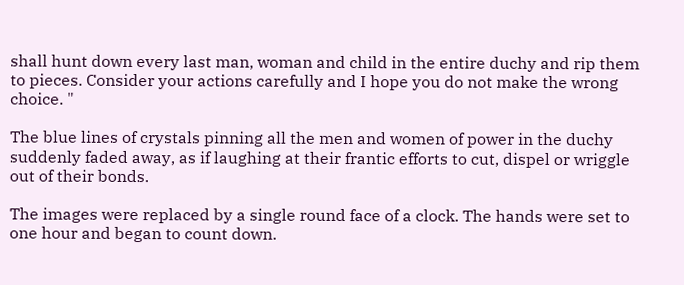shall hunt down every last man, woman and child in the entire duchy and rip them to pieces. Consider your actions carefully and I hope you do not make the wrong choice. "

The blue lines of crystals pinning all the men and women of power in the duchy suddenly faded away, as if laughing at their frantic efforts to cut, dispel or wriggle out of their bonds.

The images were replaced by a single round face of a clock. The hands were set to one hour and began to count down.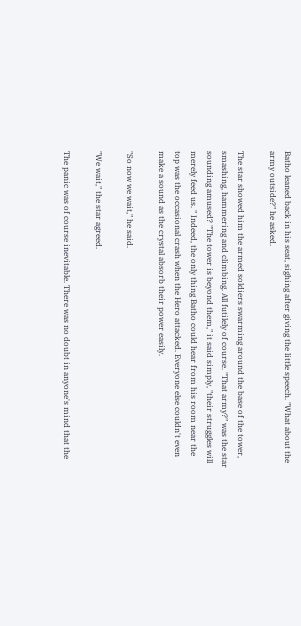Batho leaned back in his seat, sighing after giving the little speech. "What about the army outside?" he asked.

The star showed him the armed soldiers swarming around the base of the tower, smashing, hammering and climbing. All futilely of course. "That army?" was the star sounding amused? "The tower is beyond them," it said simply, "their struggles will merely feed us. " Indeed, the only thing Batho could hear from his room near the top was the occasional crash when the Hero attacked. Everyone else couldn't even make a sound as the crystal absorb their power easily.

"So now we wait," he said.

"We wait," the star agreed.

The panic was of course inevitable. There was no doubt in anyone's mind that the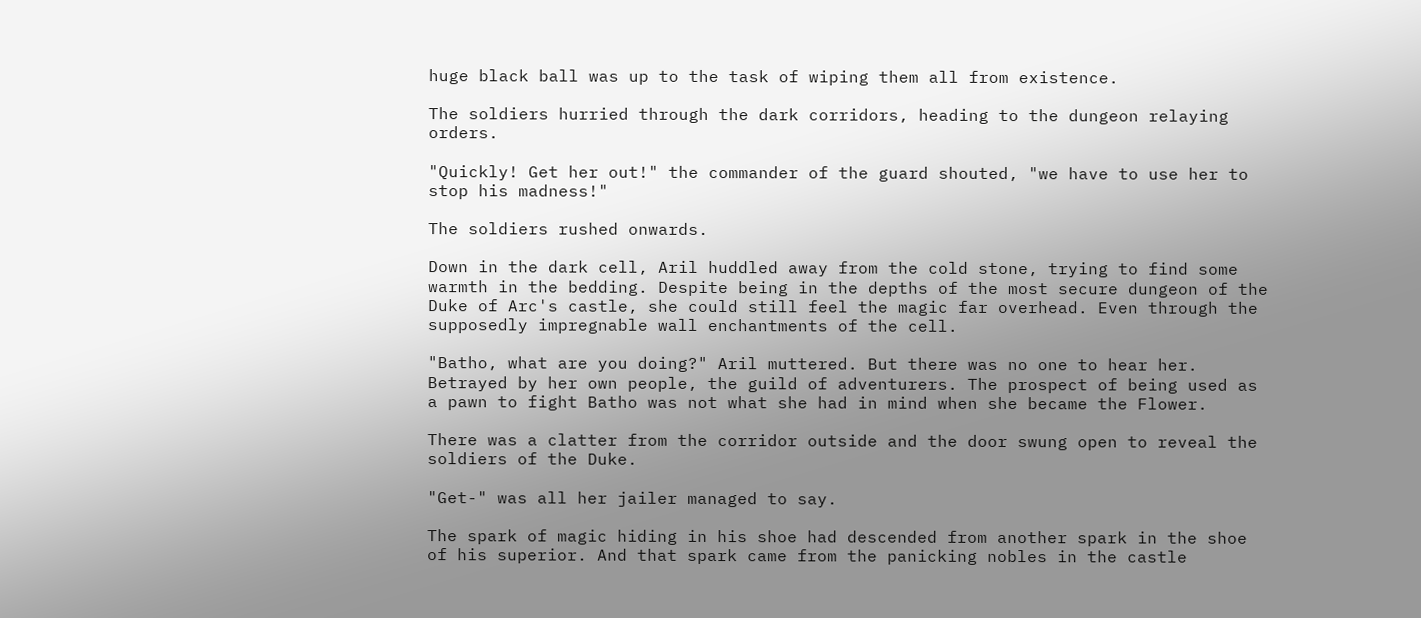huge black ball was up to the task of wiping them all from existence.

The soldiers hurried through the dark corridors, heading to the dungeon relaying orders.

"Quickly! Get her out!" the commander of the guard shouted, "we have to use her to stop his madness!"

The soldiers rushed onwards.

Down in the dark cell, Aril huddled away from the cold stone, trying to find some warmth in the bedding. Despite being in the depths of the most secure dungeon of the Duke of Arc's castle, she could still feel the magic far overhead. Even through the supposedly impregnable wall enchantments of the cell.

"Batho, what are you doing?" Aril muttered. But there was no one to hear her. Betrayed by her own people, the guild of adventurers. The prospect of being used as a pawn to fight Batho was not what she had in mind when she became the Flower.

There was a clatter from the corridor outside and the door swung open to reveal the soldiers of the Duke.

"Get-" was all her jailer managed to say.

The spark of magic hiding in his shoe had descended from another spark in the shoe of his superior. And that spark came from the panicking nobles in the castle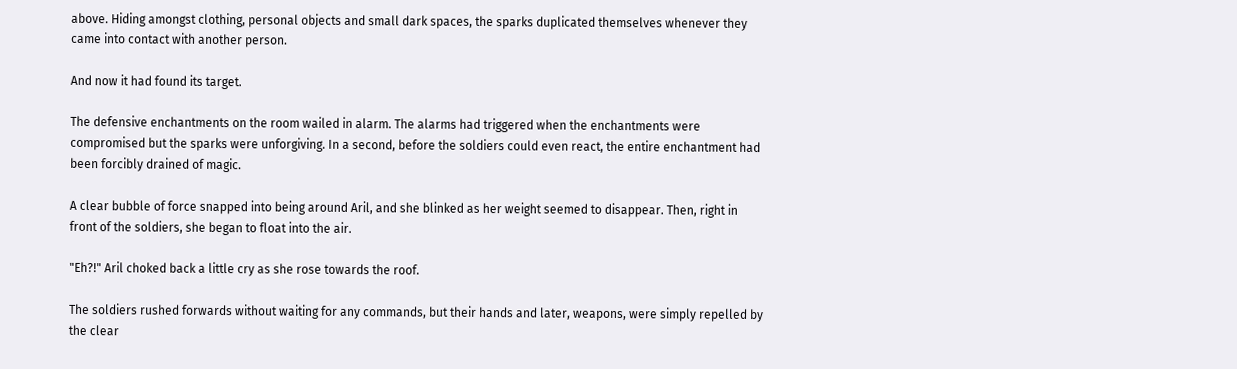above. Hiding amongst clothing, personal objects and small dark spaces, the sparks duplicated themselves whenever they came into contact with another person.

And now it had found its target.

The defensive enchantments on the room wailed in alarm. The alarms had triggered when the enchantments were compromised but the sparks were unforgiving. In a second, before the soldiers could even react, the entire enchantment had been forcibly drained of magic.

A clear bubble of force snapped into being around Aril, and she blinked as her weight seemed to disappear. Then, right in front of the soldiers, she began to float into the air.

"Eh?!" Aril choked back a little cry as she rose towards the roof.

The soldiers rushed forwards without waiting for any commands, but their hands and later, weapons, were simply repelled by the clear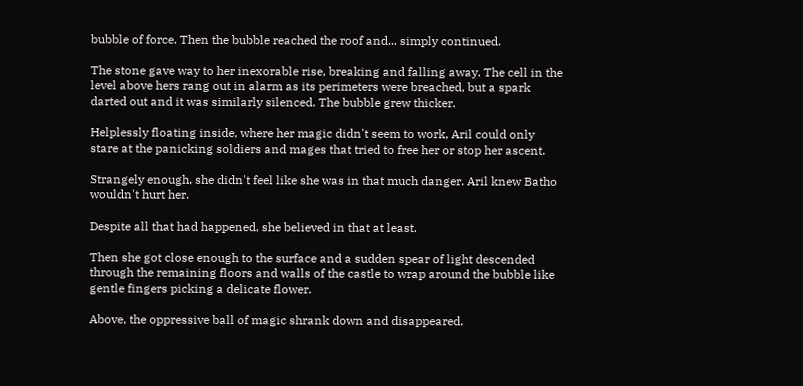bubble of force. Then the bubble reached the roof and... simply continued.

The stone gave way to her inexorable rise, breaking and falling away. The cell in the level above hers rang out in alarm as its perimeters were breached, but a spark darted out and it was similarly silenced. The bubble grew thicker.

Helplessly floating inside, where her magic didn't seem to work, Aril could only stare at the panicking soldiers and mages that tried to free her or stop her ascent.

Strangely enough, she didn't feel like she was in that much danger. Aril knew Batho wouldn't hurt her.

Despite all that had happened, she believed in that at least.

Then she got close enough to the surface and a sudden spear of light descended through the remaining floors and walls of the castle to wrap around the bubble like gentle fingers picking a delicate flower.

Above, the oppressive ball of magic shrank down and disappeared.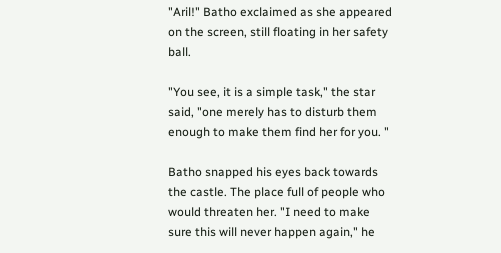"Aril!" Batho exclaimed as she appeared on the screen, still floating in her safety ball.

"You see, it is a simple task," the star said, "one merely has to disturb them enough to make them find her for you. "

Batho snapped his eyes back towards the castle. The place full of people who would threaten her. "I need to make sure this will never happen again," he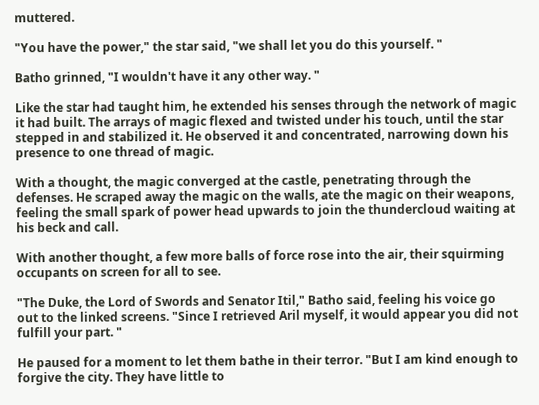muttered.

"You have the power," the star said, "we shall let you do this yourself. "

Batho grinned, "I wouldn't have it any other way. "

Like the star had taught him, he extended his senses through the network of magic it had built. The arrays of magic flexed and twisted under his touch, until the star stepped in and stabilized it. He observed it and concentrated, narrowing down his presence to one thread of magic.

With a thought, the magic converged at the castle, penetrating through the defenses. He scraped away the magic on the walls, ate the magic on their weapons, feeling the small spark of power head upwards to join the thundercloud waiting at his beck and call.

With another thought, a few more balls of force rose into the air, their squirming occupants on screen for all to see.

"The Duke, the Lord of Swords and Senator Itil," Batho said, feeling his voice go out to the linked screens. "Since I retrieved Aril myself, it would appear you did not fulfill your part. "

He paused for a moment to let them bathe in their terror. "But I am kind enough to forgive the city. They have little to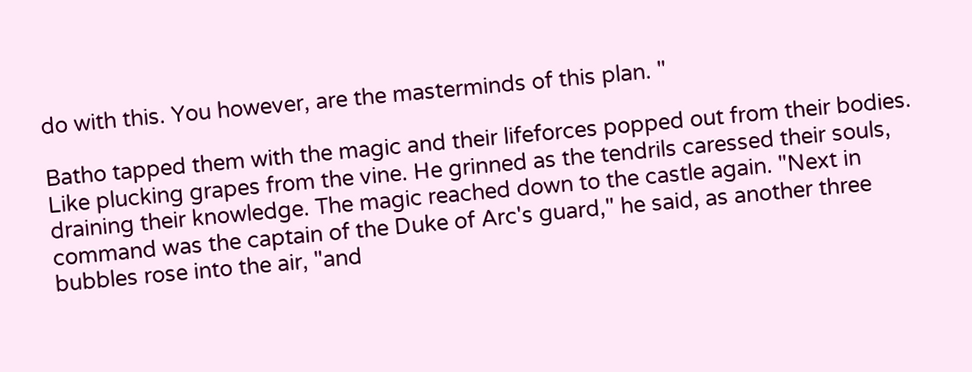do with this. You however, are the masterminds of this plan. "

Batho tapped them with the magic and their lifeforces popped out from their bodies. Like plucking grapes from the vine. He grinned as the tendrils caressed their souls, draining their knowledge. The magic reached down to the castle again. "Next in command was the captain of the Duke of Arc's guard," he said, as another three bubbles rose into the air, "and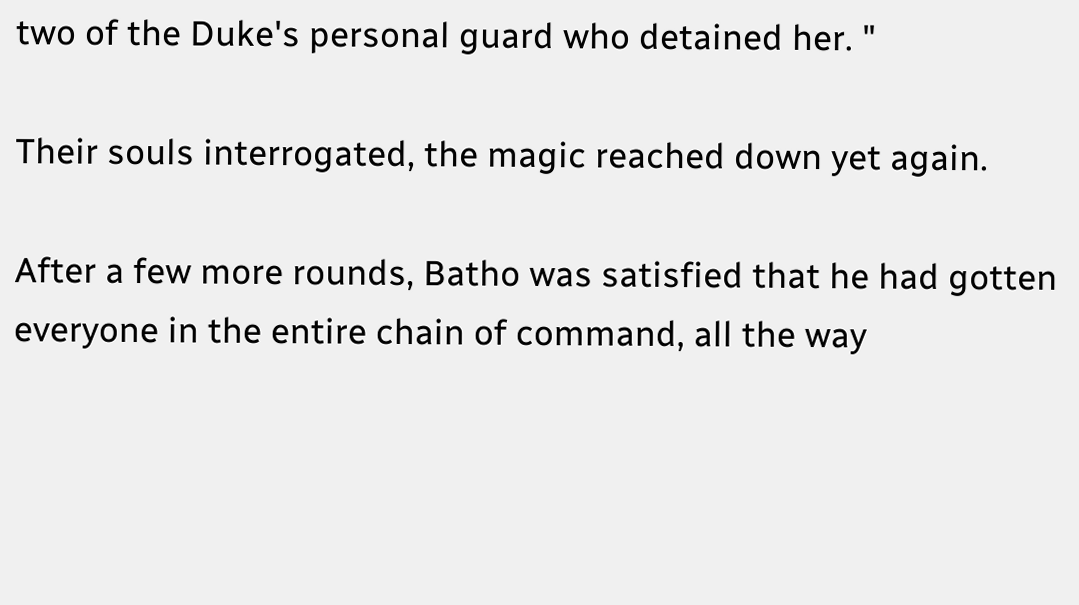two of the Duke's personal guard who detained her. "

Their souls interrogated, the magic reached down yet again.

After a few more rounds, Batho was satisfied that he had gotten everyone in the entire chain of command, all the way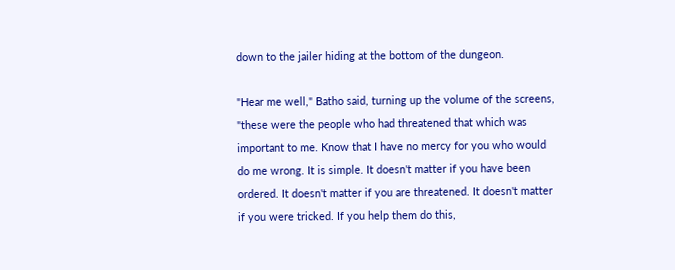down to the jailer hiding at the bottom of the dungeon.

"Hear me well," Batho said, turning up the volume of the screens, "these were the people who had threatened that which was important to me. Know that I have no mercy for you who would do me wrong. It is simple. It doesn't matter if you have been ordered. It doesn't matter if you are threatened. It doesn't matter if you were tricked. If you help them do this,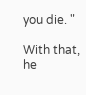you die. "

With that, he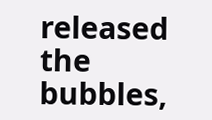released the bubbles,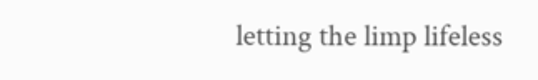letting the limp lifeless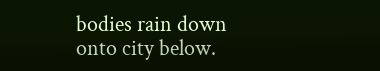bodies rain down onto city below.